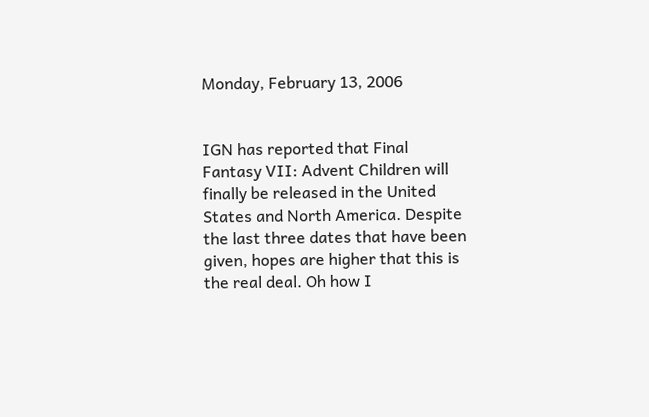Monday, February 13, 2006


IGN has reported that Final Fantasy VII: Advent Children will finally be released in the United States and North America. Despite the last three dates that have been given, hopes are higher that this is the real deal. Oh how I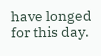have longed for this day.